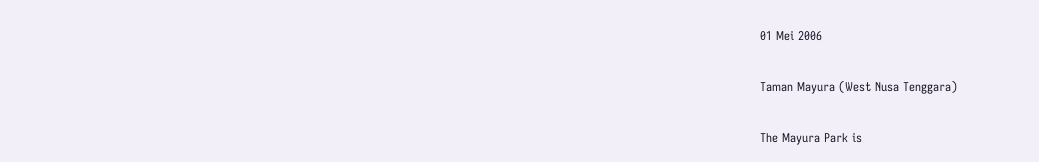01 Mei 2006

Taman Mayura (West Nusa Tenggara)

The Mayura Park is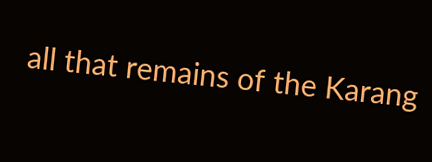all that remains of the Karang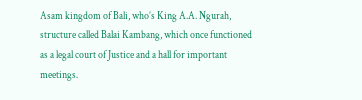Asam kingdom of Bali, who’s King A.A. Ngurah, structure called Balai Kambang, which once functioned as a legal court of Justice and a hall for important meetings.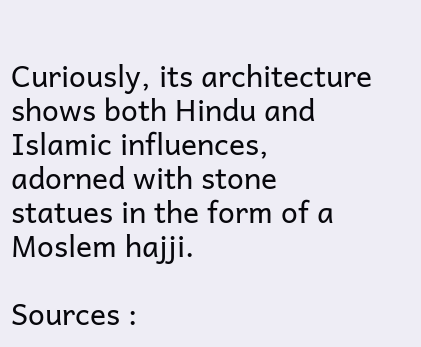Curiously, its architecture shows both Hindu and Islamic influences, adorned with stone statues in the form of a Moslem hajji.

Sources :